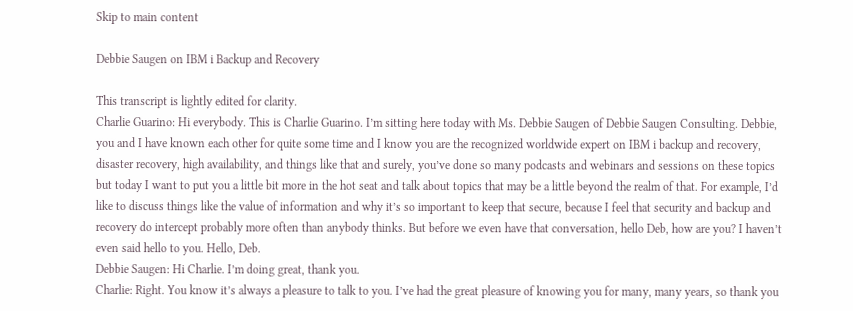Skip to main content

Debbie Saugen on IBM i Backup and Recovery

This transcript is lightly edited for clarity.
Charlie Guarino: Hi everybody. This is Charlie Guarino. I’m sitting here today with Ms. Debbie Saugen of Debbie Saugen Consulting. Debbie, you and I have known each other for quite some time and I know you are the recognized worldwide expert on IBM i backup and recovery, disaster recovery, high availability, and things like that and surely, you’ve done so many podcasts and webinars and sessions on these topics but today I want to put you a little bit more in the hot seat and talk about topics that may be a little beyond the realm of that. For example, I’d like to discuss things like the value of information and why it’s so important to keep that secure, because I feel that security and backup and recovery do intercept probably more often than anybody thinks. But before we even have that conversation, hello Deb, how are you? I haven’t even said hello to you. Hello, Deb.
Debbie Saugen: Hi Charlie. I’m doing great, thank you.
Charlie: Right. You know it’s always a pleasure to talk to you. I’ve had the great pleasure of knowing you for many, many years, so thank you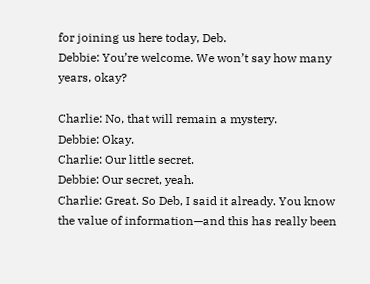for joining us here today, Deb.
Debbie: You’re welcome. We won’t say how many years, okay?

Charlie: No, that will remain a mystery.
Debbie: Okay.
Charlie: Our little secret.
Debbie: Our secret, yeah.
Charlie: Great. So Deb, I said it already. You know the value of information—and this has really been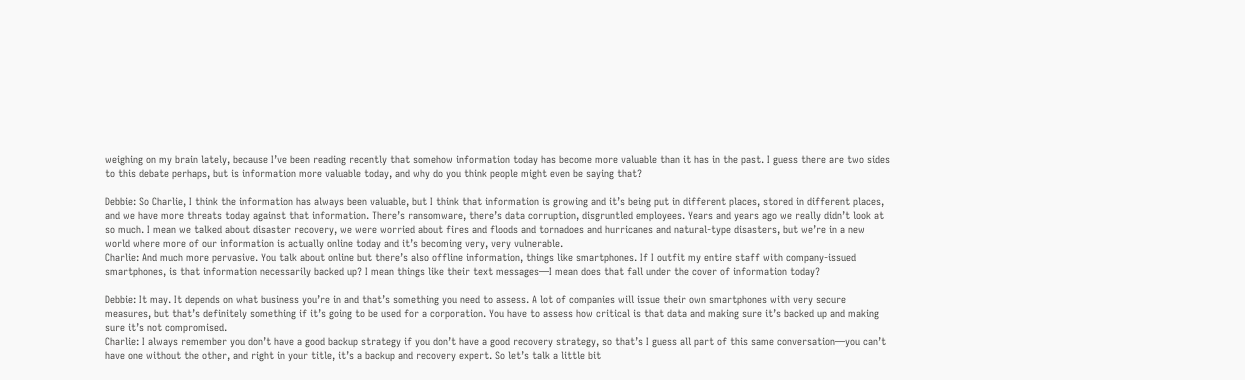weighing on my brain lately, because I’ve been reading recently that somehow information today has become more valuable than it has in the past. I guess there are two sides to this debate perhaps, but is information more valuable today, and why do you think people might even be saying that?

Debbie: So Charlie, I think the information has always been valuable, but I think that information is growing and it’s being put in different places, stored in different places, and we have more threats today against that information. There’s ransomware, there’s data corruption, disgruntled employees. Years and years ago we really didn’t look at so much. I mean we talked about disaster recovery, we were worried about fires and floods and tornadoes and hurricanes and natural-type disasters, but we’re in a new world where more of our information is actually online today and it’s becoming very, very vulnerable.
Charlie: And much more pervasive. You talk about online but there’s also offline information, things like smartphones. If I outfit my entire staff with company-issued smartphones, is that information necessarily backed up? I mean things like their text messages—I mean does that fall under the cover of information today?

Debbie: It may. It depends on what business you’re in and that’s something you need to assess. A lot of companies will issue their own smartphones with very secure measures, but that’s definitely something if it’s going to be used for a corporation. You have to assess how critical is that data and making sure it’s backed up and making sure it’s not compromised.
Charlie: I always remember you don’t have a good backup strategy if you don’t have a good recovery strategy, so that’s I guess all part of this same conversation—you can’t have one without the other, and right in your title, it’s a backup and recovery expert. So let’s talk a little bit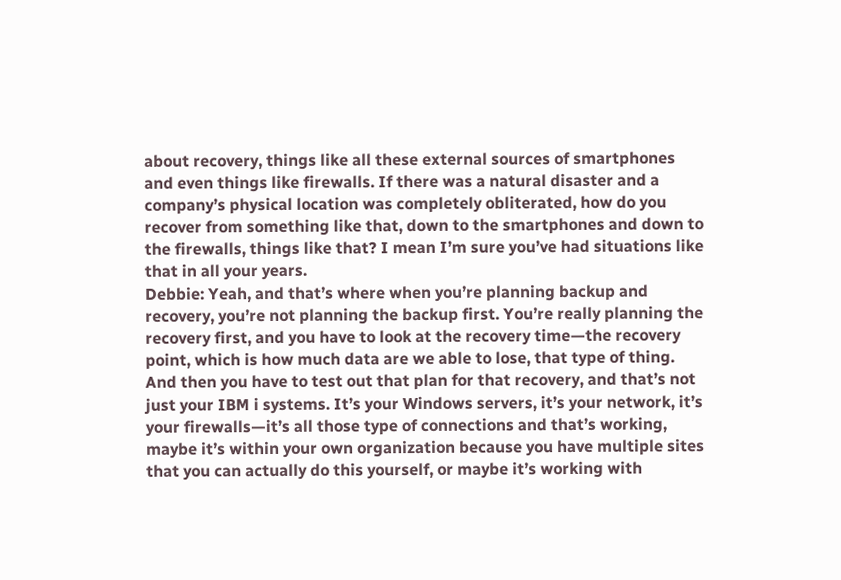about recovery, things like all these external sources of smartphones and even things like firewalls. If there was a natural disaster and a company’s physical location was completely obliterated, how do you recover from something like that, down to the smartphones and down to the firewalls, things like that? I mean I’m sure you’ve had situations like that in all your years.
Debbie: Yeah, and that’s where when you’re planning backup and recovery, you’re not planning the backup first. You’re really planning the recovery first, and you have to look at the recovery time—the recovery point, which is how much data are we able to lose, that type of thing. And then you have to test out that plan for that recovery, and that’s not just your IBM i systems. It’s your Windows servers, it’s your network, it’s your firewalls—it’s all those type of connections and that’s working, maybe it’s within your own organization because you have multiple sites that you can actually do this yourself, or maybe it’s working with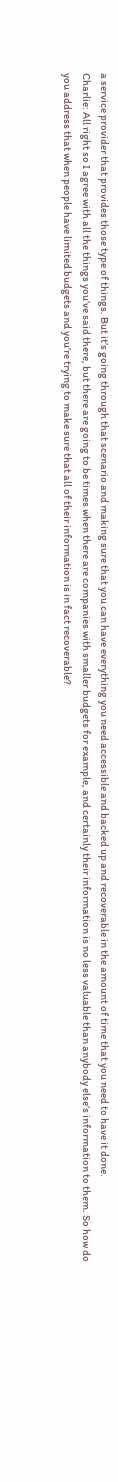a service provider that provides those type of things. But it’s going through that scenario and making sure that you can have everything you need accessible and backed up and recoverable in the amount of time that you need to have it done.
Charlie: All right so I agree with all the things you’ve said there, but there are going to be times when there are companies with smaller budgets for example, and certainly their information is no less valuable than anybody else’s information to them. So how do you address that when people have limited budgets and you’re trying to make sure that all of their information is in fact recoverable?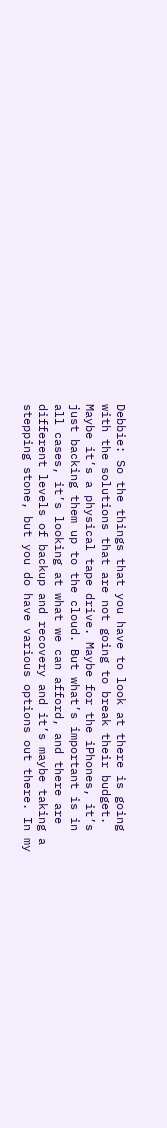Debbie: So the things that you have to look at there is going with the solutions that are not going to break their budget. Maybe it’s a physical tape drive. Maybe for the iPhones, it’s just backing them up to the cloud. But what’s important is in all cases, it’s looking at what we can afford, and there are different levels of backup and recovery and it’s maybe taking a stepping stone, but you do have various options out there. In my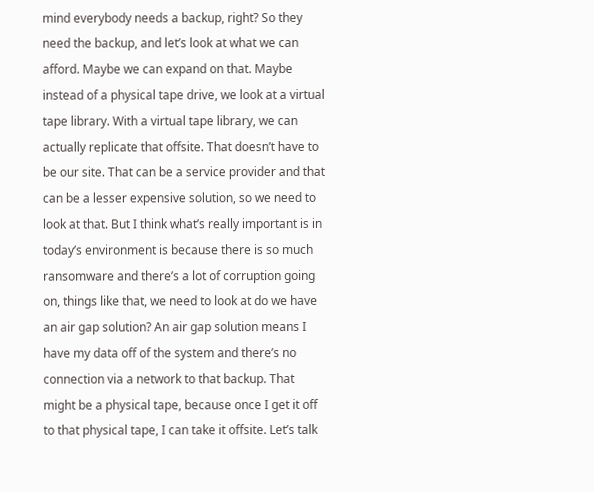mind everybody needs a backup, right? So they need the backup, and let’s look at what we can afford. Maybe we can expand on that. Maybe instead of a physical tape drive, we look at a virtual tape library. With a virtual tape library, we can actually replicate that offsite. That doesn’t have to be our site. That can be a service provider and that can be a lesser expensive solution, so we need to look at that. But I think what’s really important is in today’s environment is because there is so much ransomware and there’s a lot of corruption going on, things like that, we need to look at do we have an air gap solution? An air gap solution means I have my data off of the system and there’s no connection via a network to that backup. That might be a physical tape, because once I get it off to that physical tape, I can take it offsite. Let’s talk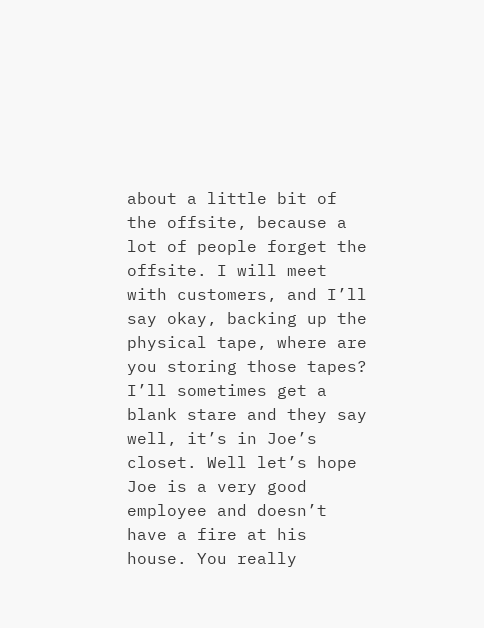about a little bit of the offsite, because a lot of people forget the offsite. I will meet with customers, and I’ll say okay, backing up the physical tape, where are you storing those tapes? I’ll sometimes get a blank stare and they say well, it’s in Joe’s closet. Well let’s hope Joe is a very good employee and doesn’t have a fire at his house. You really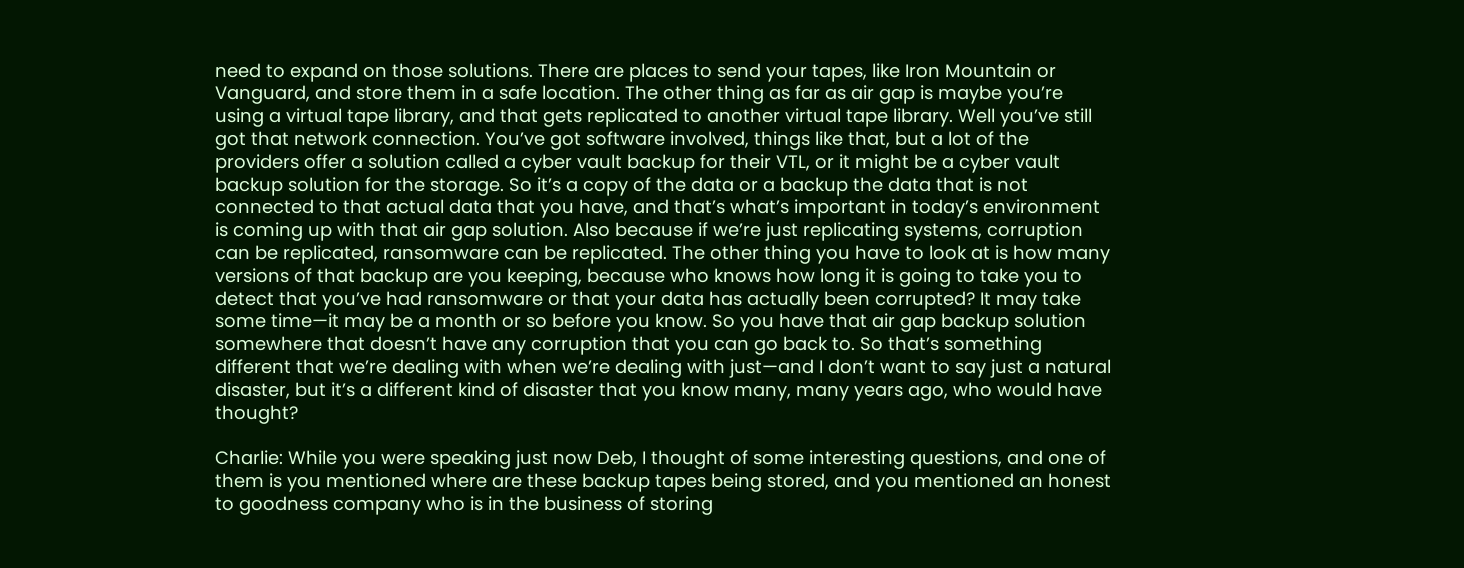need to expand on those solutions. There are places to send your tapes, like Iron Mountain or Vanguard, and store them in a safe location. The other thing as far as air gap is maybe you’re using a virtual tape library, and that gets replicated to another virtual tape library. Well you’ve still got that network connection. You’ve got software involved, things like that, but a lot of the providers offer a solution called a cyber vault backup for their VTL, or it might be a cyber vault backup solution for the storage. So it’s a copy of the data or a backup the data that is not connected to that actual data that you have, and that’s what’s important in today’s environment is coming up with that air gap solution. Also because if we’re just replicating systems, corruption can be replicated, ransomware can be replicated. The other thing you have to look at is how many versions of that backup are you keeping, because who knows how long it is going to take you to detect that you’ve had ransomware or that your data has actually been corrupted? It may take some time—it may be a month or so before you know. So you have that air gap backup solution somewhere that doesn’t have any corruption that you can go back to. So that’s something different that we’re dealing with when we’re dealing with just—and I don’t want to say just a natural disaster, but it’s a different kind of disaster that you know many, many years ago, who would have thought?

Charlie: While you were speaking just now Deb, I thought of some interesting questions, and one of them is you mentioned where are these backup tapes being stored, and you mentioned an honest to goodness company who is in the business of storing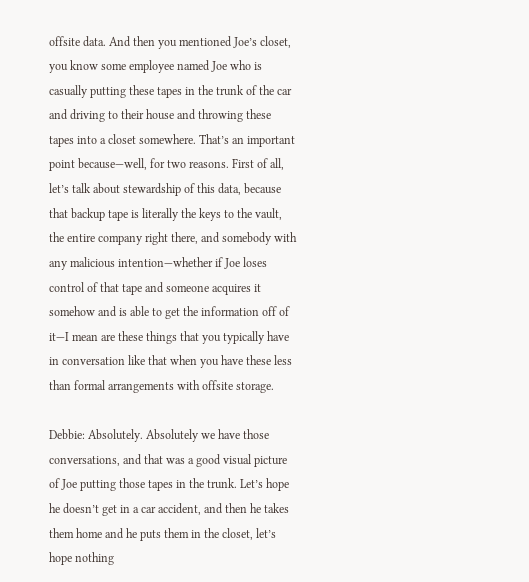offsite data. And then you mentioned Joe’s closet, you know some employee named Joe who is casually putting these tapes in the trunk of the car and driving to their house and throwing these tapes into a closet somewhere. That’s an important point because—well, for two reasons. First of all, let’s talk about stewardship of this data, because that backup tape is literally the keys to the vault, the entire company right there, and somebody with any malicious intention—whether if Joe loses control of that tape and someone acquires it somehow and is able to get the information off of it—I mean are these things that you typically have in conversation like that when you have these less than formal arrangements with offsite storage.

Debbie: Absolutely. Absolutely we have those conversations, and that was a good visual picture of Joe putting those tapes in the trunk. Let’s hope he doesn’t get in a car accident, and then he takes them home and he puts them in the closet, let’s hope nothing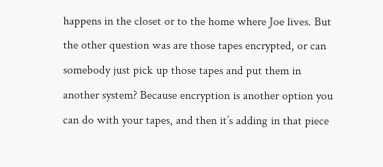happens in the closet or to the home where Joe lives. But the other question was are those tapes encrypted, or can somebody just pick up those tapes and put them in another system? Because encryption is another option you can do with your tapes, and then it’s adding in that piece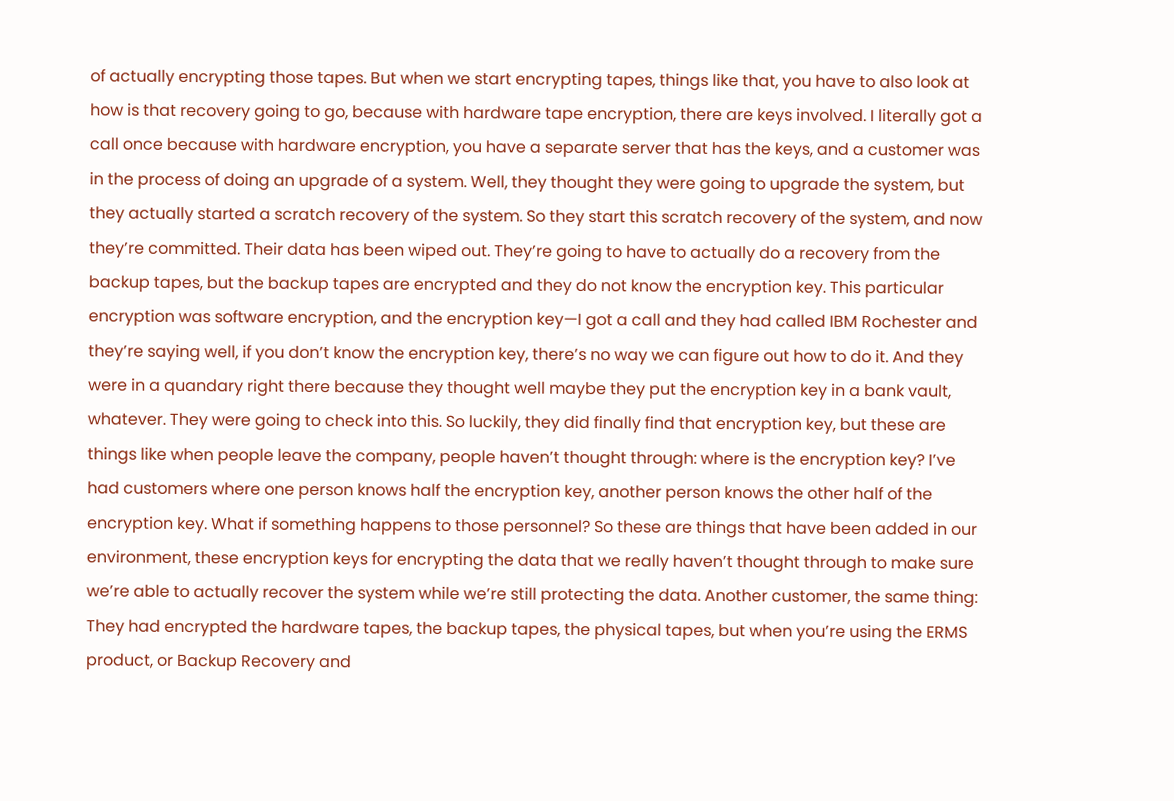of actually encrypting those tapes. But when we start encrypting tapes, things like that, you have to also look at how is that recovery going to go, because with hardware tape encryption, there are keys involved. I literally got a call once because with hardware encryption, you have a separate server that has the keys, and a customer was in the process of doing an upgrade of a system. Well, they thought they were going to upgrade the system, but they actually started a scratch recovery of the system. So they start this scratch recovery of the system, and now they’re committed. Their data has been wiped out. They’re going to have to actually do a recovery from the backup tapes, but the backup tapes are encrypted and they do not know the encryption key. This particular encryption was software encryption, and the encryption key—I got a call and they had called IBM Rochester and they’re saying well, if you don’t know the encryption key, there’s no way we can figure out how to do it. And they were in a quandary right there because they thought well maybe they put the encryption key in a bank vault, whatever. They were going to check into this. So luckily, they did finally find that encryption key, but these are things like when people leave the company, people haven’t thought through: where is the encryption key? I’ve had customers where one person knows half the encryption key, another person knows the other half of the encryption key. What if something happens to those personnel? So these are things that have been added in our environment, these encryption keys for encrypting the data that we really haven’t thought through to make sure we’re able to actually recover the system while we’re still protecting the data. Another customer, the same thing: They had encrypted the hardware tapes, the backup tapes, the physical tapes, but when you’re using the ERMS product, or Backup Recovery and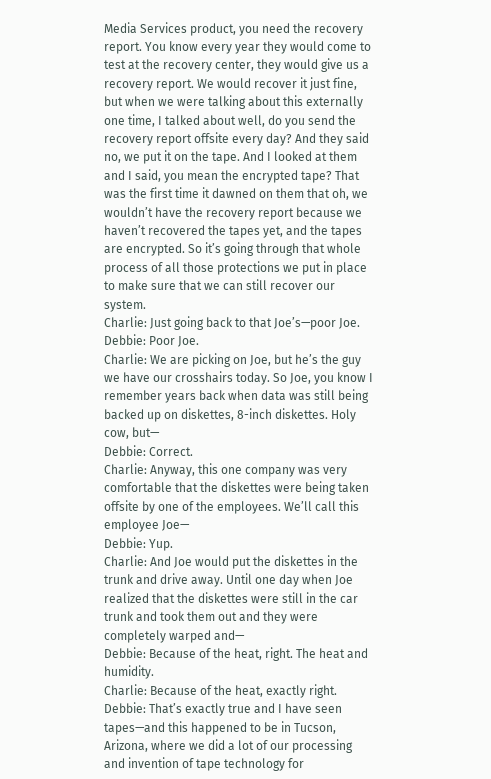Media Services product, you need the recovery report. You know every year they would come to test at the recovery center, they would give us a recovery report. We would recover it just fine, but when we were talking about this externally one time, I talked about well, do you send the recovery report offsite every day? And they said no, we put it on the tape. And I looked at them and I said, you mean the encrypted tape? That was the first time it dawned on them that oh, we wouldn’t have the recovery report because we haven’t recovered the tapes yet, and the tapes are encrypted. So it’s going through that whole process of all those protections we put in place to make sure that we can still recover our system.
Charlie: Just going back to that Joe’s—poor Joe.
Debbie: Poor Joe.
Charlie: We are picking on Joe, but he’s the guy we have our crosshairs today. So Joe, you know I remember years back when data was still being backed up on diskettes, 8-inch diskettes. Holy cow, but—
Debbie: Correct.
Charlie: Anyway, this one company was very comfortable that the diskettes were being taken offsite by one of the employees. We’ll call this employee Joe—
Debbie: Yup.
Charlie: And Joe would put the diskettes in the trunk and drive away. Until one day when Joe realized that the diskettes were still in the car trunk and took them out and they were completely warped and—
Debbie: Because of the heat, right. The heat and humidity.
Charlie: Because of the heat, exactly right.
Debbie: That’s exactly true and I have seen tapes—and this happened to be in Tucson, Arizona, where we did a lot of our processing and invention of tape technology for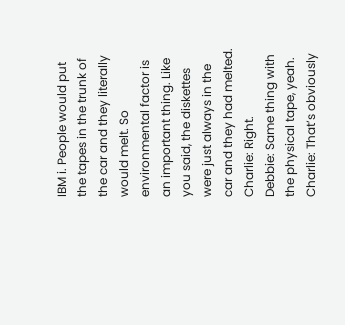IBM i. People would put the tapes in the trunk of the car and they literally would melt. So environmental factor is an important thing. Like you said, the diskettes were just always in the car and they had melted.
Charlie: Right.
Debbie: Same thing with the physical tape, yeah.
Charlie: That’s obviously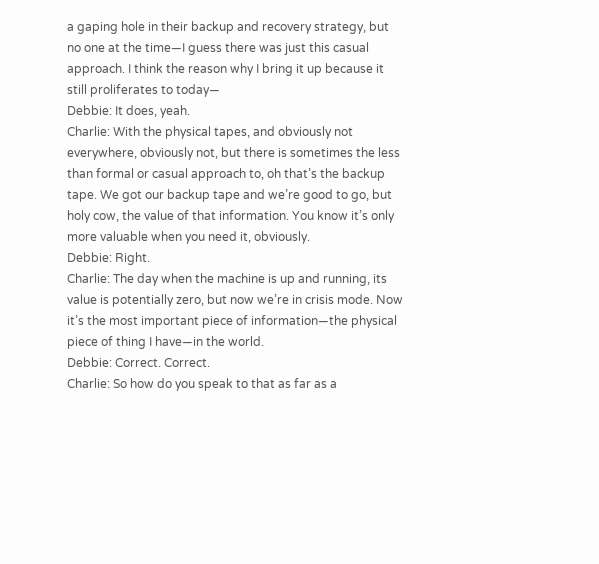a gaping hole in their backup and recovery strategy, but no one at the time—I guess there was just this casual approach. I think the reason why I bring it up because it still proliferates to today—
Debbie: It does, yeah.
Charlie: With the physical tapes, and obviously not everywhere, obviously not, but there is sometimes the less than formal or casual approach to, oh that’s the backup tape. We got our backup tape and we’re good to go, but holy cow, the value of that information. You know it’s only more valuable when you need it, obviously.
Debbie: Right.
Charlie: The day when the machine is up and running, its value is potentially zero, but now we’re in crisis mode. Now it’s the most important piece of information—the physical piece of thing I have—in the world.
Debbie: Correct. Correct.
Charlie: So how do you speak to that as far as a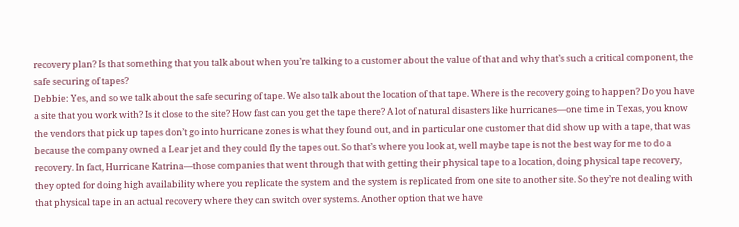recovery plan? Is that something that you talk about when you’re talking to a customer about the value of that and why that’s such a critical component, the safe securing of tapes?
Debbie: Yes, and so we talk about the safe securing of tape. We also talk about the location of that tape. Where is the recovery going to happen? Do you have a site that you work with? Is it close to the site? How fast can you get the tape there? A lot of natural disasters like hurricanes—one time in Texas, you know the vendors that pick up tapes don’t go into hurricane zones is what they found out, and in particular one customer that did show up with a tape, that was because the company owned a Lear jet and they could fly the tapes out. So that’s where you look at, well maybe tape is not the best way for me to do a recovery. In fact, Hurricane Katrina—those companies that went through that with getting their physical tape to a location, doing physical tape recovery, they opted for doing high availability where you replicate the system and the system is replicated from one site to another site. So they’re not dealing with that physical tape in an actual recovery where they can switch over systems. Another option that we have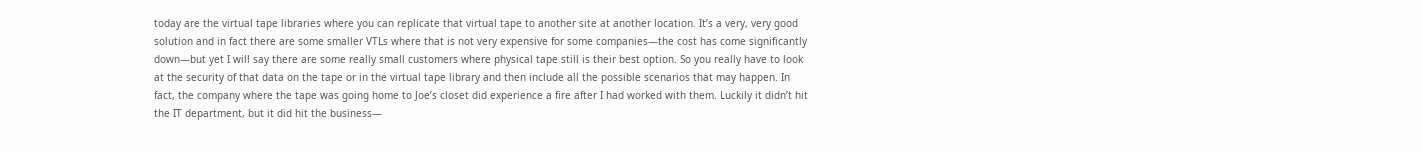today are the virtual tape libraries where you can replicate that virtual tape to another site at another location. It’s a very, very good solution and in fact there are some smaller VTLs where that is not very expensive for some companies—the cost has come significantly down—but yet I will say there are some really small customers where physical tape still is their best option. So you really have to look at the security of that data on the tape or in the virtual tape library and then include all the possible scenarios that may happen. In fact, the company where the tape was going home to Joe’s closet did experience a fire after I had worked with them. Luckily it didn’t hit the IT department, but it did hit the business—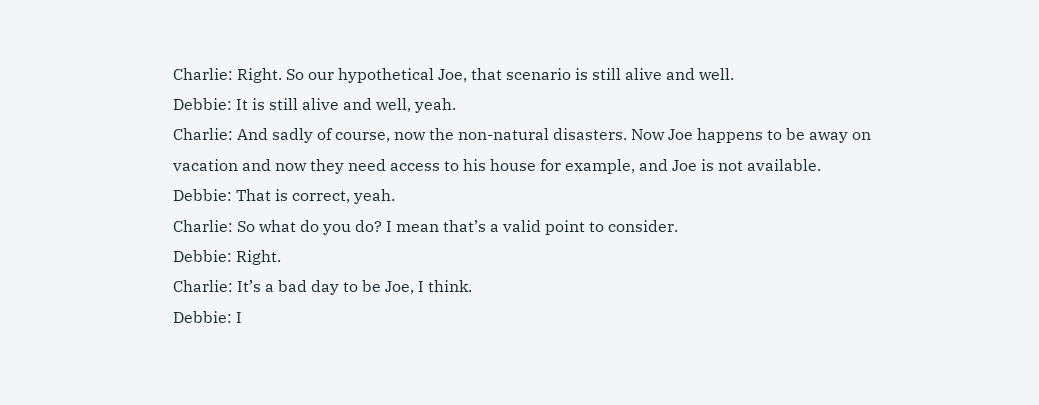Charlie: Right. So our hypothetical Joe, that scenario is still alive and well.
Debbie: It is still alive and well, yeah.
Charlie: And sadly of course, now the non-natural disasters. Now Joe happens to be away on vacation and now they need access to his house for example, and Joe is not available.
Debbie: That is correct, yeah.
Charlie: So what do you do? I mean that’s a valid point to consider.
Debbie: Right.
Charlie: It’s a bad day to be Joe, I think.
Debbie: I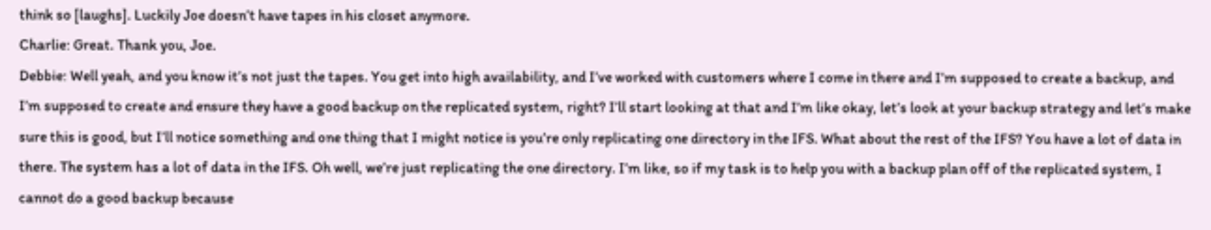think so [laughs]. Luckily Joe doesn’t have tapes in his closet anymore.
Charlie: Great. Thank you, Joe.
Debbie: Well yeah, and you know it’s not just the tapes. You get into high availability, and I’ve worked with customers where I come in there and I’m supposed to create a backup, and I’m supposed to create and ensure they have a good backup on the replicated system, right? I’ll start looking at that and I’m like okay, let’s look at your backup strategy and let’s make sure this is good, but I’ll notice something and one thing that I might notice is you’re only replicating one directory in the IFS. What about the rest of the IFS? You have a lot of data in there. The system has a lot of data in the IFS. Oh well, we’re just replicating the one directory. I’m like, so if my task is to help you with a backup plan off of the replicated system, I cannot do a good backup because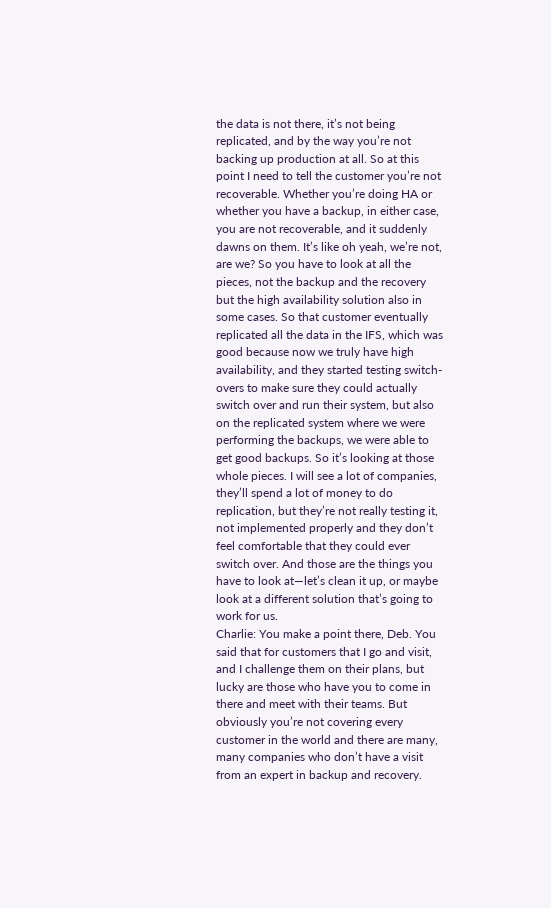the data is not there, it’s not being replicated, and by the way you’re not backing up production at all. So at this point I need to tell the customer you’re not recoverable. Whether you’re doing HA or whether you have a backup, in either case, you are not recoverable, and it suddenly dawns on them. It’s like oh yeah, we’re not, are we? So you have to look at all the pieces, not the backup and the recovery but the high availability solution also in some cases. So that customer eventually replicated all the data in the IFS, which was good because now we truly have high availability, and they started testing switch-overs to make sure they could actually switch over and run their system, but also on the replicated system where we were performing the backups, we were able to get good backups. So it’s looking at those whole pieces. I will see a lot of companies, they’ll spend a lot of money to do replication, but they’re not really testing it, not implemented properly and they don’t feel comfortable that they could ever switch over. And those are the things you have to look at—let’s clean it up, or maybe look at a different solution that’s going to work for us.
Charlie: You make a point there, Deb. You said that for customers that I go and visit, and I challenge them on their plans, but lucky are those who have you to come in there and meet with their teams. But obviously you’re not covering every customer in the world and there are many, many companies who don’t have a visit from an expert in backup and recovery.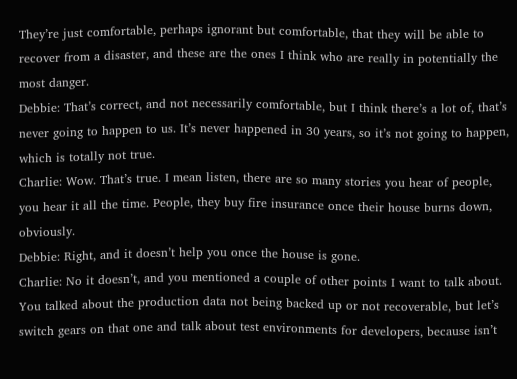They’re just comfortable, perhaps ignorant but comfortable, that they will be able to recover from a disaster, and these are the ones I think who are really in potentially the most danger.
Debbie: That’s correct, and not necessarily comfortable, but I think there’s a lot of, that’s never going to happen to us. It’s never happened in 30 years, so it’s not going to happen, which is totally not true.
Charlie: Wow. That’s true. I mean listen, there are so many stories you hear of people, you hear it all the time. People, they buy fire insurance once their house burns down, obviously.
Debbie: Right, and it doesn’t help you once the house is gone.
Charlie: No it doesn’t, and you mentioned a couple of other points I want to talk about. You talked about the production data not being backed up or not recoverable, but let’s switch gears on that one and talk about test environments for developers, because isn’t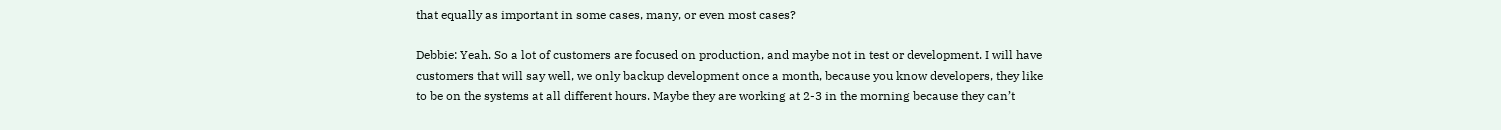that equally as important in some cases, many, or even most cases?

Debbie: Yeah. So a lot of customers are focused on production, and maybe not in test or development. I will have customers that will say well, we only backup development once a month, because you know developers, they like to be on the systems at all different hours. Maybe they are working at 2-3 in the morning because they can’t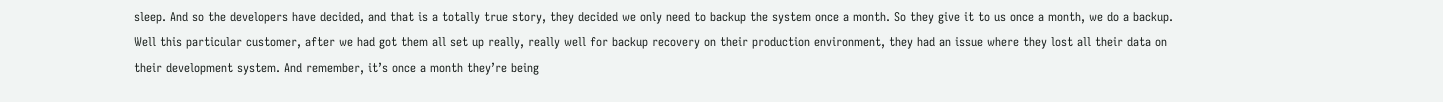sleep. And so the developers have decided, and that is a totally true story, they decided we only need to backup the system once a month. So they give it to us once a month, we do a backup. Well this particular customer, after we had got them all set up really, really well for backup recovery on their production environment, they had an issue where they lost all their data on their development system. And remember, it’s once a month they’re being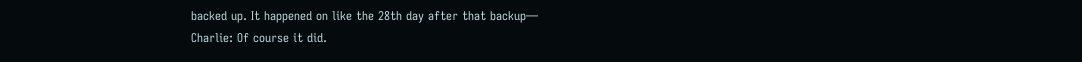backed up. It happened on like the 28th day after that backup—
Charlie: Of course it did.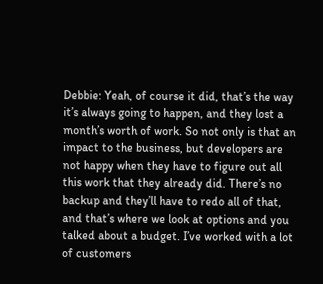Debbie: Yeah, of course it did, that’s the way it’s always going to happen, and they lost a month’s worth of work. So not only is that an impact to the business, but developers are not happy when they have to figure out all this work that they already did. There’s no backup and they’ll have to redo all of that, and that’s where we look at options and you talked about a budget. I’ve worked with a lot of customers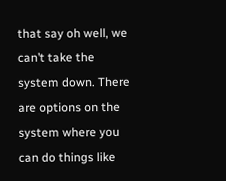that say oh well, we can’t take the system down. There are options on the system where you can do things like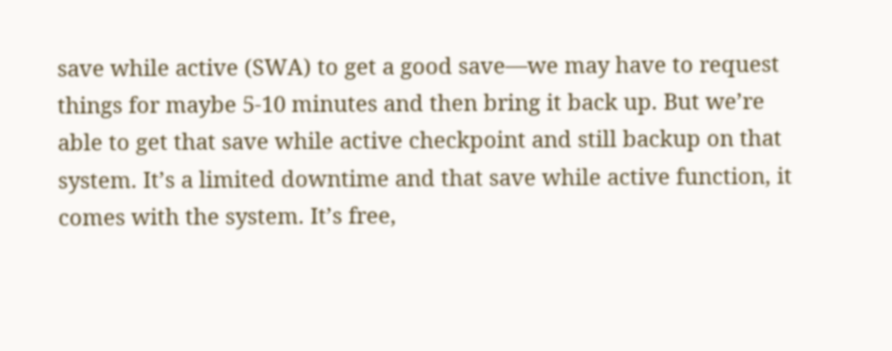save while active (SWA) to get a good save—we may have to request things for maybe 5-10 minutes and then bring it back up. But we’re able to get that save while active checkpoint and still backup on that system. It’s a limited downtime and that save while active function, it comes with the system. It’s free,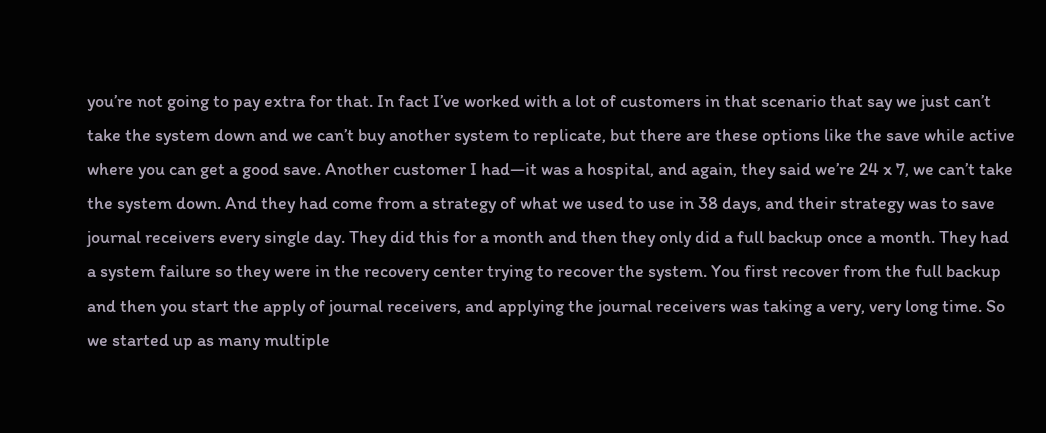you’re not going to pay extra for that. In fact I’ve worked with a lot of customers in that scenario that say we just can’t take the system down and we can’t buy another system to replicate, but there are these options like the save while active where you can get a good save. Another customer I had—it was a hospital, and again, they said we’re 24 x 7, we can’t take the system down. And they had come from a strategy of what we used to use in 38 days, and their strategy was to save journal receivers every single day. They did this for a month and then they only did a full backup once a month. They had a system failure so they were in the recovery center trying to recover the system. You first recover from the full backup and then you start the apply of journal receivers, and applying the journal receivers was taking a very, very long time. So we started up as many multiple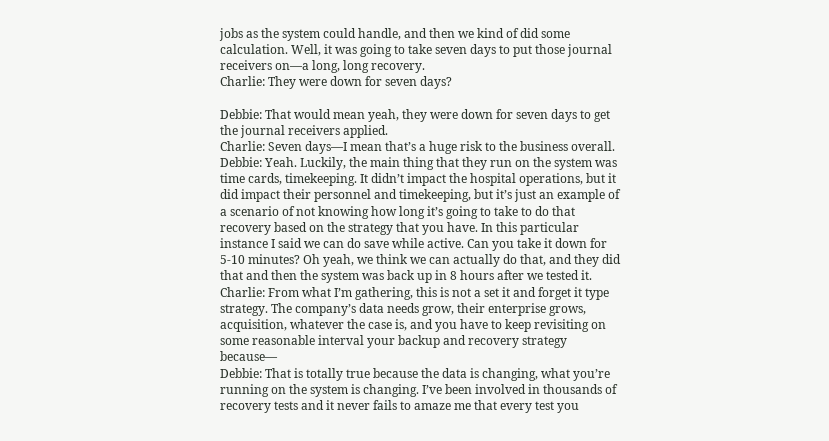jobs as the system could handle, and then we kind of did some calculation. Well, it was going to take seven days to put those journal receivers on—a long, long recovery.
Charlie: They were down for seven days?

Debbie: That would mean yeah, they were down for seven days to get the journal receivers applied.
Charlie: Seven days—I mean that’s a huge risk to the business overall.
Debbie: Yeah. Luckily, the main thing that they run on the system was time cards, timekeeping. It didn’t impact the hospital operations, but it did impact their personnel and timekeeping, but it’s just an example of a scenario of not knowing how long it’s going to take to do that recovery based on the strategy that you have. In this particular instance I said we can do save while active. Can you take it down for 5-10 minutes? Oh yeah, we think we can actually do that, and they did that and then the system was back up in 8 hours after we tested it.
Charlie: From what I’m gathering, this is not a set it and forget it type strategy. The company’s data needs grow, their enterprise grows, acquisition, whatever the case is, and you have to keep revisiting on some reasonable interval your backup and recovery strategy because—
Debbie: That is totally true because the data is changing, what you’re running on the system is changing. I’ve been involved in thousands of recovery tests and it never fails to amaze me that every test you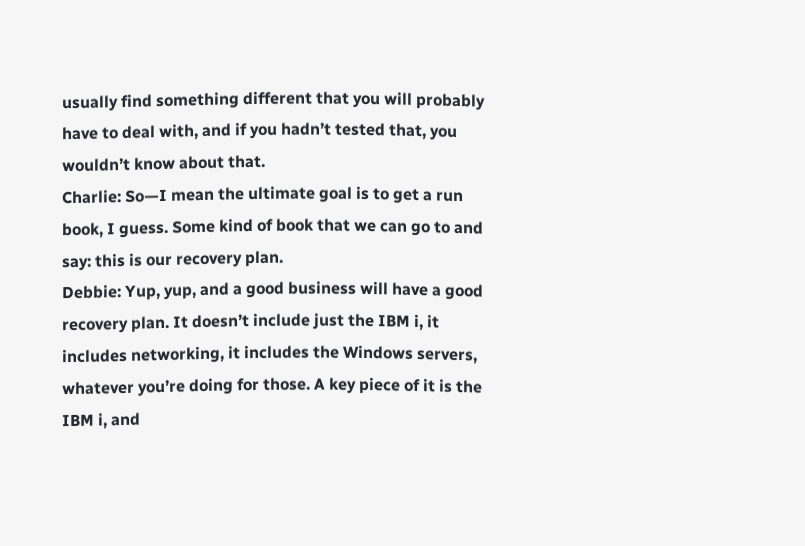usually find something different that you will probably have to deal with, and if you hadn’t tested that, you wouldn’t know about that.
Charlie: So—I mean the ultimate goal is to get a run book, I guess. Some kind of book that we can go to and say: this is our recovery plan.
Debbie: Yup, yup, and a good business will have a good recovery plan. It doesn’t include just the IBM i, it includes networking, it includes the Windows servers, whatever you’re doing for those. A key piece of it is the IBM i, and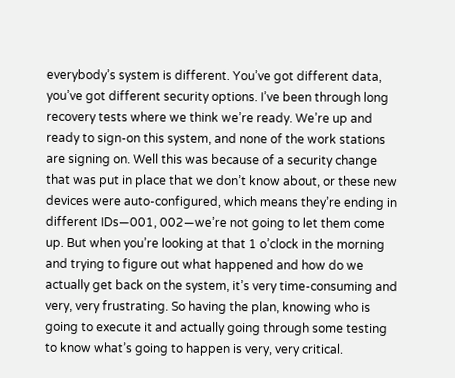everybody’s system is different. You’ve got different data, you’ve got different security options. I’ve been through long recovery tests where we think we’re ready. We’re up and ready to sign-on this system, and none of the work stations are signing on. Well this was because of a security change that was put in place that we don’t know about, or these new devices were auto-configured, which means they’re ending in different IDs—001, 002—we’re not going to let them come up. But when you’re looking at that 1 o’clock in the morning and trying to figure out what happened and how do we actually get back on the system, it’s very time-consuming and very, very frustrating. So having the plan, knowing who is going to execute it and actually going through some testing to know what’s going to happen is very, very critical.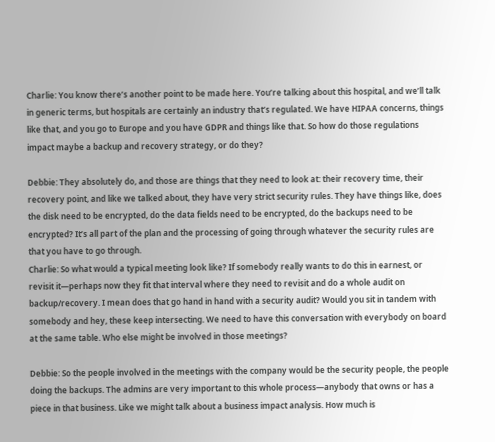Charlie: You know there’s another point to be made here. You’re talking about this hospital, and we’ll talk in generic terms, but hospitals are certainly an industry that’s regulated. We have HIPAA concerns, things like that, and you go to Europe and you have GDPR and things like that. So how do those regulations impact maybe a backup and recovery strategy, or do they?

Debbie: They absolutely do, and those are things that they need to look at: their recovery time, their recovery point, and like we talked about, they have very strict security rules. They have things like, does the disk need to be encrypted, do the data fields need to be encrypted, do the backups need to be encrypted? It’s all part of the plan and the processing of going through whatever the security rules are that you have to go through.
Charlie: So what would a typical meeting look like? If somebody really wants to do this in earnest, or revisit it—perhaps now they fit that interval where they need to revisit and do a whole audit on backup/recovery. I mean does that go hand in hand with a security audit? Would you sit in tandem with somebody and hey, these keep intersecting. We need to have this conversation with everybody on board at the same table. Who else might be involved in those meetings?

Debbie: So the people involved in the meetings with the company would be the security people, the people doing the backups. The admins are very important to this whole process—anybody that owns or has a piece in that business. Like we might talk about a business impact analysis. How much is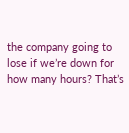the company going to lose if we’re down for how many hours? That’s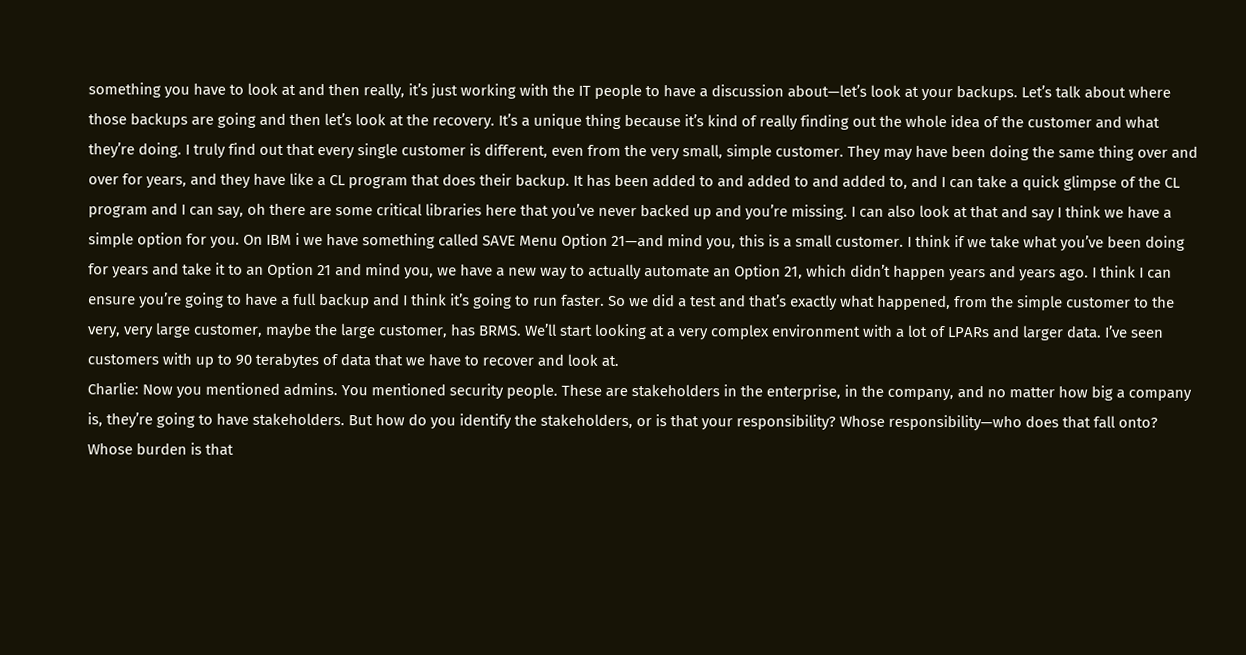something you have to look at and then really, it’s just working with the IT people to have a discussion about—let’s look at your backups. Let’s talk about where those backups are going and then let’s look at the recovery. It’s a unique thing because it’s kind of really finding out the whole idea of the customer and what they’re doing. I truly find out that every single customer is different, even from the very small, simple customer. They may have been doing the same thing over and over for years, and they have like a CL program that does their backup. It has been added to and added to and added to, and I can take a quick glimpse of the CL program and I can say, oh there are some critical libraries here that you’ve never backed up and you’re missing. I can also look at that and say I think we have a simple option for you. On IBM i we have something called SAVE Menu Option 21—and mind you, this is a small customer. I think if we take what you’ve been doing for years and take it to an Option 21 and mind you, we have a new way to actually automate an Option 21, which didn’t happen years and years ago. I think I can ensure you’re going to have a full backup and I think it’s going to run faster. So we did a test and that’s exactly what happened, from the simple customer to the very, very large customer, maybe the large customer, has BRMS. We’ll start looking at a very complex environment with a lot of LPARs and larger data. I’ve seen customers with up to 90 terabytes of data that we have to recover and look at.
Charlie: Now you mentioned admins. You mentioned security people. These are stakeholders in the enterprise, in the company, and no matter how big a company is, they’re going to have stakeholders. But how do you identify the stakeholders, or is that your responsibility? Whose responsibility—who does that fall onto? Whose burden is that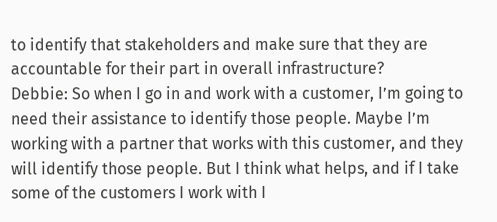to identify that stakeholders and make sure that they are accountable for their part in overall infrastructure?
Debbie: So when I go in and work with a customer, I’m going to need their assistance to identify those people. Maybe I’m working with a partner that works with this customer, and they will identify those people. But I think what helps, and if I take some of the customers I work with I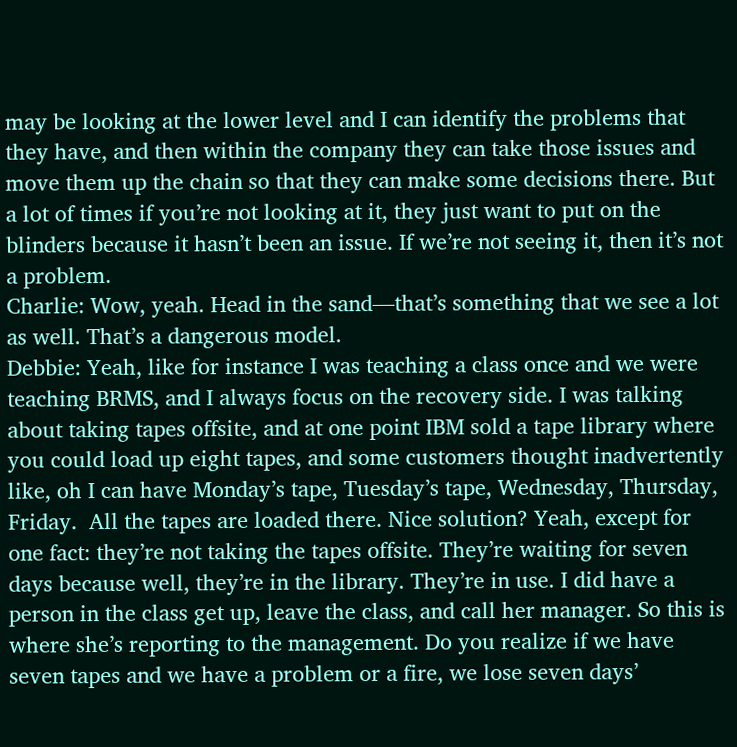may be looking at the lower level and I can identify the problems that they have, and then within the company they can take those issues and move them up the chain so that they can make some decisions there. But a lot of times if you’re not looking at it, they just want to put on the blinders because it hasn’t been an issue. If we’re not seeing it, then it’s not a problem.
Charlie: Wow, yeah. Head in the sand—that’s something that we see a lot as well. That’s a dangerous model.
Debbie: Yeah, like for instance I was teaching a class once and we were teaching BRMS, and I always focus on the recovery side. I was talking about taking tapes offsite, and at one point IBM sold a tape library where you could load up eight tapes, and some customers thought inadvertently like, oh I can have Monday’s tape, Tuesday’s tape, Wednesday, Thursday, Friday.  All the tapes are loaded there. Nice solution? Yeah, except for one fact: they’re not taking the tapes offsite. They’re waiting for seven days because well, they’re in the library. They’re in use. I did have a person in the class get up, leave the class, and call her manager. So this is where she’s reporting to the management. Do you realize if we have seven tapes and we have a problem or a fire, we lose seven days’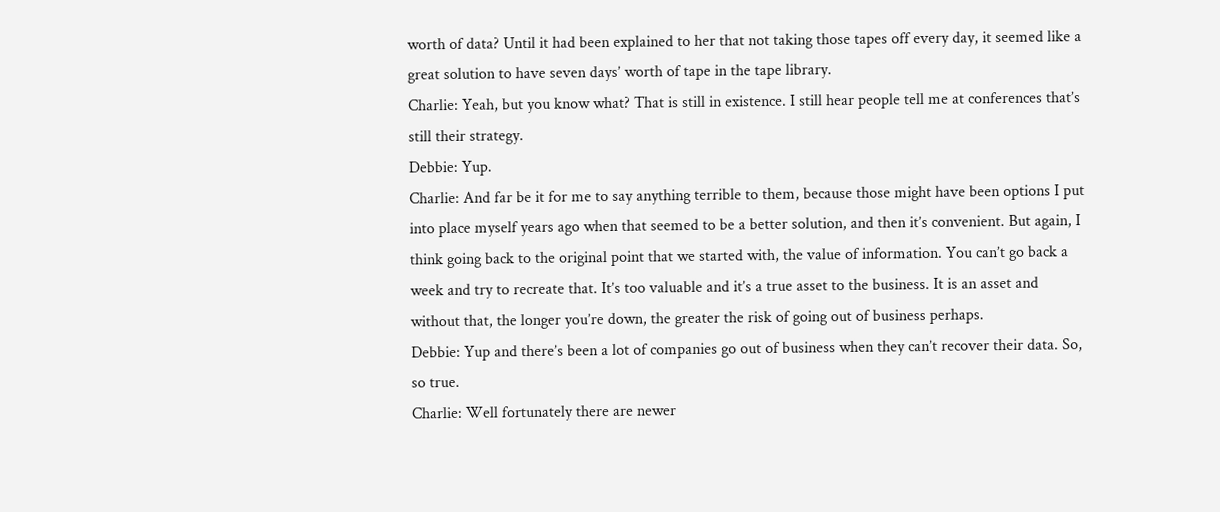worth of data? Until it had been explained to her that not taking those tapes off every day, it seemed like a great solution to have seven days’ worth of tape in the tape library.
Charlie: Yeah, but you know what? That is still in existence. I still hear people tell me at conferences that’s still their strategy.
Debbie: Yup.
Charlie: And far be it for me to say anything terrible to them, because those might have been options I put into place myself years ago when that seemed to be a better solution, and then it’s convenient. But again, I think going back to the original point that we started with, the value of information. You can’t go back a week and try to recreate that. It’s too valuable and it’s a true asset to the business. It is an asset and without that, the longer you’re down, the greater the risk of going out of business perhaps.
Debbie: Yup and there’s been a lot of companies go out of business when they can’t recover their data. So, so true.
Charlie: Well fortunately there are newer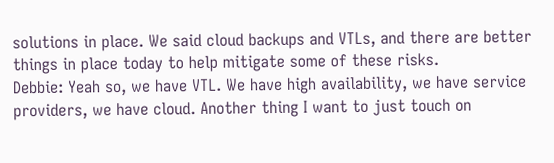solutions in place. We said cloud backups and VTLs, and there are better things in place today to help mitigate some of these risks.
Debbie: Yeah so, we have VTL. We have high availability, we have service providers, we have cloud. Another thing I want to just touch on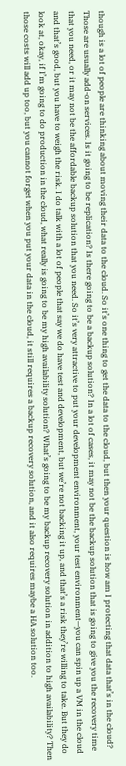though is a lot of people are thinking about moving their data to the cloud. So it’s one thing to get the data to the cloud, but then your question is how am I protecting that data that’s in the cloud? Those are usually add-on services. Is it going to be replication? Is there going to be a backup solution? In a lot of cases, it may not be the backup solution that is going to give you the recovery time that you need, or it may not be the affordable backup solution that you need. So it’s very attractive to put your development environment, your test environment—you can spin up a VM in the cloud and that’s good, but you have to weigh the risk. I do talk with a lot of people that say we do have test and development, but we’re not backing it up, and that’s a risk they’re willing to take. But they do look at, okay, if I’m going to do production in the cloud, what really is going to be my high availability solution? What’s going to be my backup recovery solution in addition to high availability? Then those costs will add up too, but you cannot forget when you put your data in the cloud, it still requires a backup recovery solution, and it also requires maybe a HA solution too.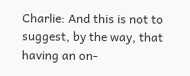Charlie: And this is not to suggest, by the way, that having an on-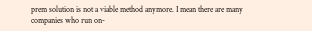prem solution is not a viable method anymore. I mean there are many companies who run on-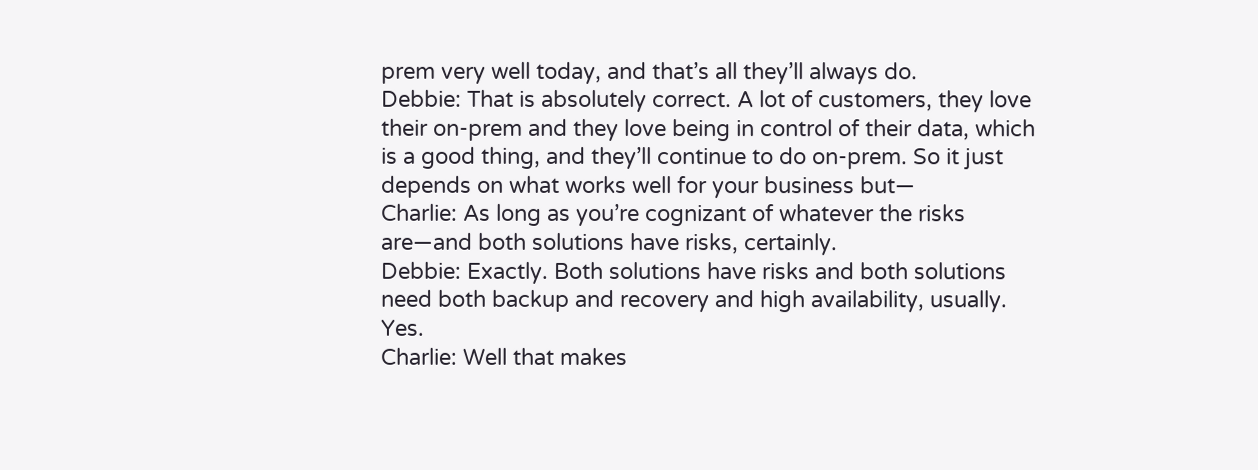prem very well today, and that’s all they’ll always do.
Debbie: That is absolutely correct. A lot of customers, they love their on-prem and they love being in control of their data, which is a good thing, and they’ll continue to do on-prem. So it just depends on what works well for your business but—
Charlie: As long as you’re cognizant of whatever the risks are—and both solutions have risks, certainly.
Debbie: Exactly. Both solutions have risks and both solutions need both backup and recovery and high availability, usually. Yes.
Charlie: Well that makes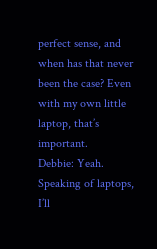perfect sense, and when has that never been the case? Even with my own little laptop, that’s important.
Debbie: Yeah. Speaking of laptops, I’ll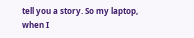tell you a story. So my laptop, when I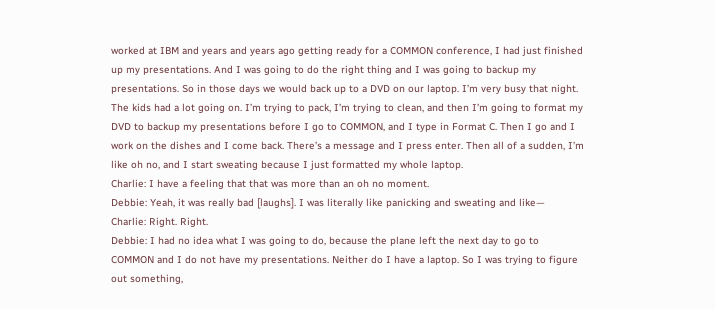worked at IBM and years and years ago getting ready for a COMMON conference, I had just finished up my presentations. And I was going to do the right thing and I was going to backup my presentations. So in those days we would back up to a DVD on our laptop. I’m very busy that night. The kids had a lot going on. I’m trying to pack, I’m trying to clean, and then I’m going to format my DVD to backup my presentations before I go to COMMON, and I type in Format C. Then I go and I work on the dishes and I come back. There’s a message and I press enter. Then all of a sudden, I’m like oh no, and I start sweating because I just formatted my whole laptop.
Charlie: I have a feeling that that was more than an oh no moment.
Debbie: Yeah, it was really bad [laughs]. I was literally like panicking and sweating and like—
Charlie: Right. Right.
Debbie: I had no idea what I was going to do, because the plane left the next day to go to COMMON and I do not have my presentations. Neither do I have a laptop. So I was trying to figure out something,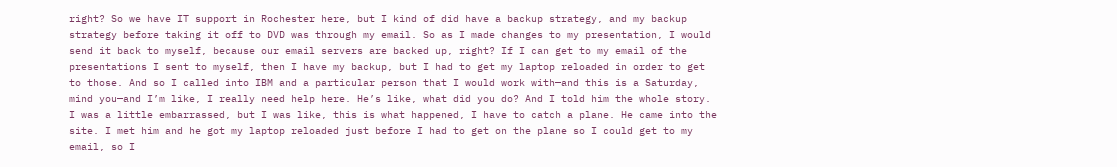right? So we have IT support in Rochester here, but I kind of did have a backup strategy, and my backup strategy before taking it off to DVD was through my email. So as I made changes to my presentation, I would send it back to myself, because our email servers are backed up, right? If I can get to my email of the presentations I sent to myself, then I have my backup, but I had to get my laptop reloaded in order to get to those. And so I called into IBM and a particular person that I would work with—and this is a Saturday, mind you—and I’m like, I really need help here. He’s like, what did you do? And I told him the whole story. I was a little embarrassed, but I was like, this is what happened, I have to catch a plane. He came into the site. I met him and he got my laptop reloaded just before I had to get on the plane so I could get to my email, so I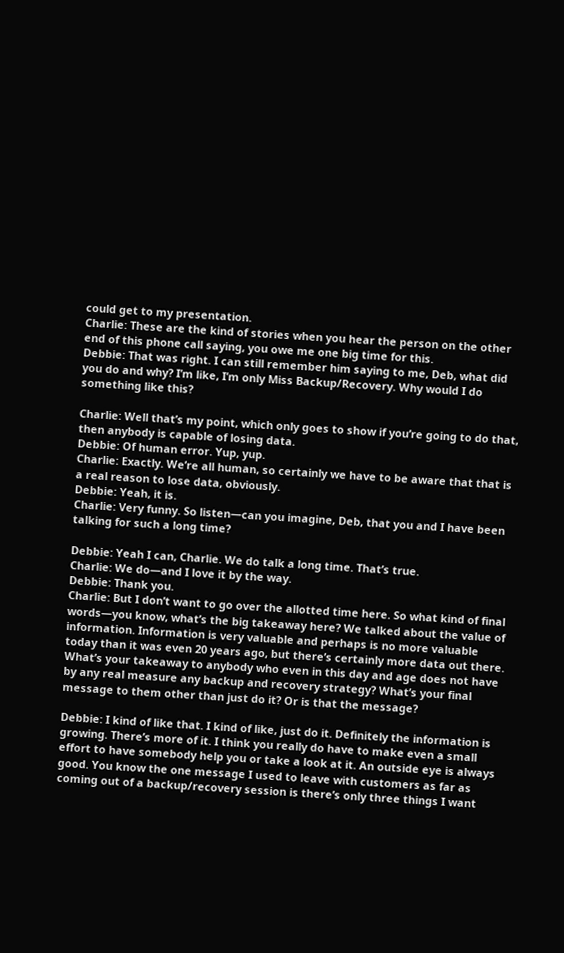could get to my presentation.
Charlie: These are the kind of stories when you hear the person on the other end of this phone call saying, you owe me one big time for this.
Debbie: That was right. I can still remember him saying to me, Deb, what did you do and why? I’m like, I’m only Miss Backup/Recovery. Why would I do something like this?

Charlie: Well that’s my point, which only goes to show if you’re going to do that, then anybody is capable of losing data.
Debbie: Of human error. Yup, yup.
Charlie: Exactly. We’re all human, so certainly we have to be aware that that is a real reason to lose data, obviously.
Debbie: Yeah, it is.
Charlie: Very funny. So listen—can you imagine, Deb, that you and I have been talking for such a long time?

Debbie: Yeah I can, Charlie. We do talk a long time. That’s true.
Charlie: We do—and I love it by the way.
Debbie: Thank you.
Charlie: But I don’t want to go over the allotted time here. So what kind of final words—you know, what’s the big takeaway here? We talked about the value of information. Information is very valuable and perhaps is no more valuable today than it was even 20 years ago, but there’s certainly more data out there. What’s your takeaway to anybody who even in this day and age does not have by any real measure any backup and recovery strategy? What’s your final message to them other than just do it? Or is that the message?

Debbie: I kind of like that. I kind of like, just do it. Definitely the information is growing. There’s more of it. I think you really do have to make even a small effort to have somebody help you or take a look at it. An outside eye is always good. You know the one message I used to leave with customers as far as coming out of a backup/recovery session is there’s only three things I want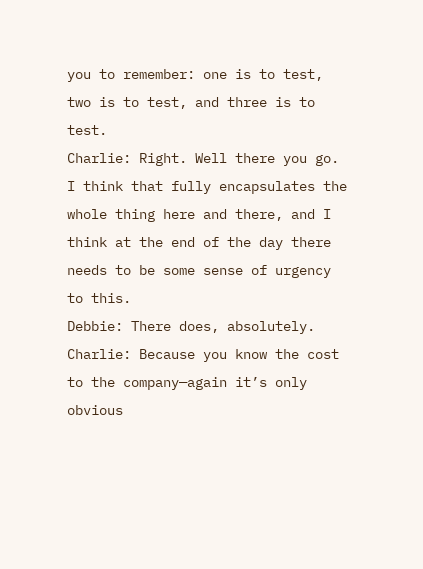you to remember: one is to test, two is to test, and three is to test.
Charlie: Right. Well there you go. I think that fully encapsulates the whole thing here and there, and I think at the end of the day there needs to be some sense of urgency to this.
Debbie: There does, absolutely.
Charlie: Because you know the cost to the company—again it’s only obvious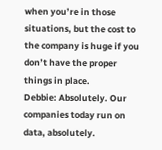when you’re in those situations, but the cost to the company is huge if you don’t have the proper things in place.
Debbie: Absolutely. Our companies today run on data, absolutely.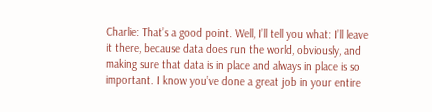Charlie: That’s a good point. Well, I’ll tell you what: I’ll leave it there, because data does run the world, obviously, and making sure that data is in place and always in place is so important. I know you’ve done a great job in your entire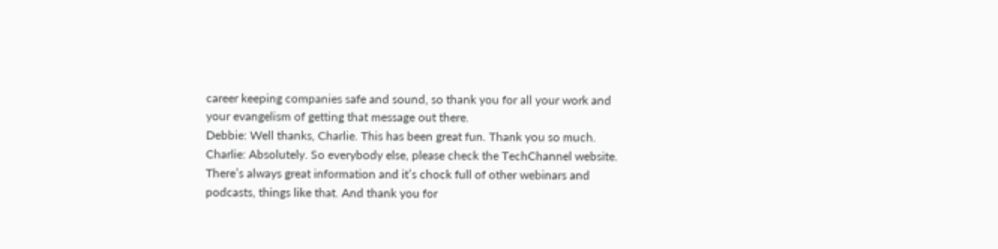career keeping companies safe and sound, so thank you for all your work and your evangelism of getting that message out there.
Debbie: Well thanks, Charlie. This has been great fun. Thank you so much.
Charlie: Absolutely. So everybody else, please check the TechChannel website. There’s always great information and it’s chock full of other webinars and podcasts, things like that. And thank you for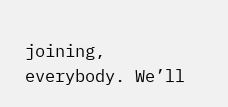joining, everybody. We’ll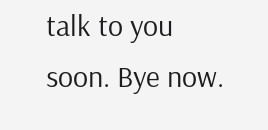talk to you soon. Bye now.